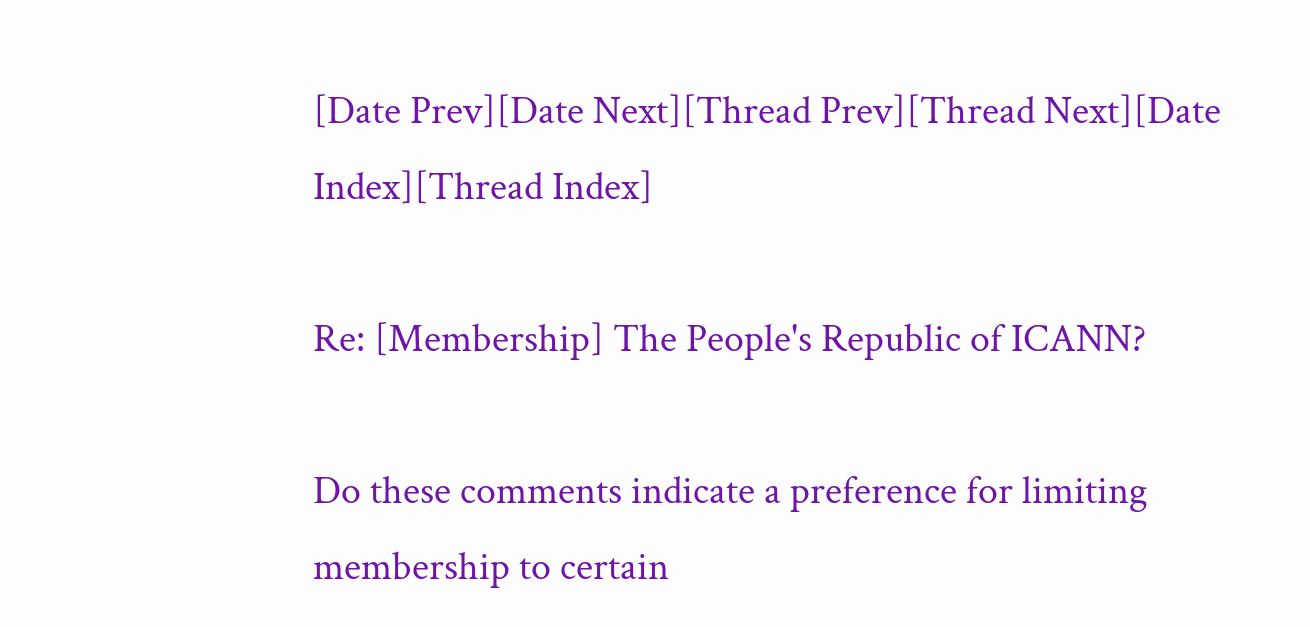[Date Prev][Date Next][Thread Prev][Thread Next][Date Index][Thread Index]

Re: [Membership] The People's Republic of ICANN?

Do these comments indicate a preference for limiting
membership to certain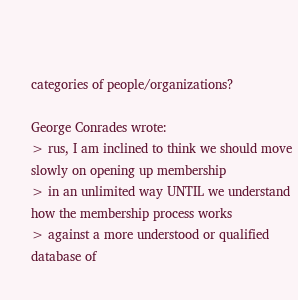categories of people/organizations?

George Conrades wrote:
> rus, I am inclined to think we should move slowly on opening up membership
> in an unlimited way UNTIL we understand how the membership process works
> against a more understood or qualified database of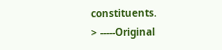constituents.
> -----Original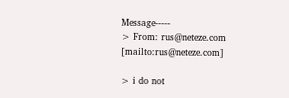Message-----
> From: rus@neteze.com [mailto:rus@neteze.com]

> i do not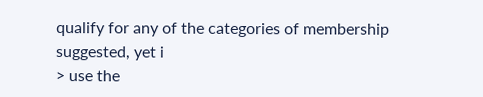qualify for any of the categories of membership suggested, yet i
> use the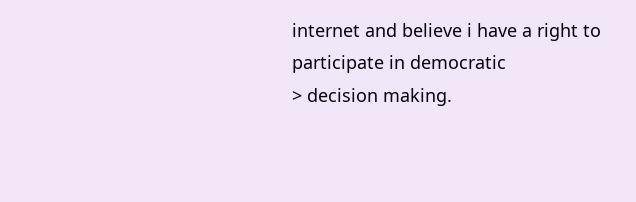internet and believe i have a right to participate in democratic
> decision making.